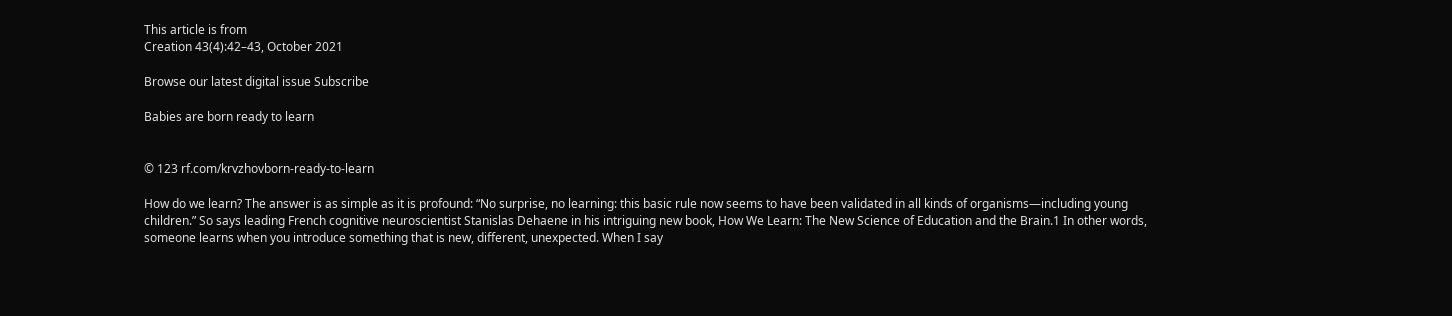This article is from
Creation 43(4):42–43, October 2021

Browse our latest digital issue Subscribe

Babies are born ready to learn


© 123 rf.com/krvzhovborn-ready-to-learn

How do we learn? The answer is as simple as it is profound: “No surprise, no learning: this basic rule now seems to have been validated in all kinds of organisms—including young children.” So says leading French cognitive neuroscientist Stanislas Dehaene in his intriguing new book, How We Learn: The New Science of Education and the Brain.1 In other words, someone learns when you introduce something that is new, different, unexpected. When I say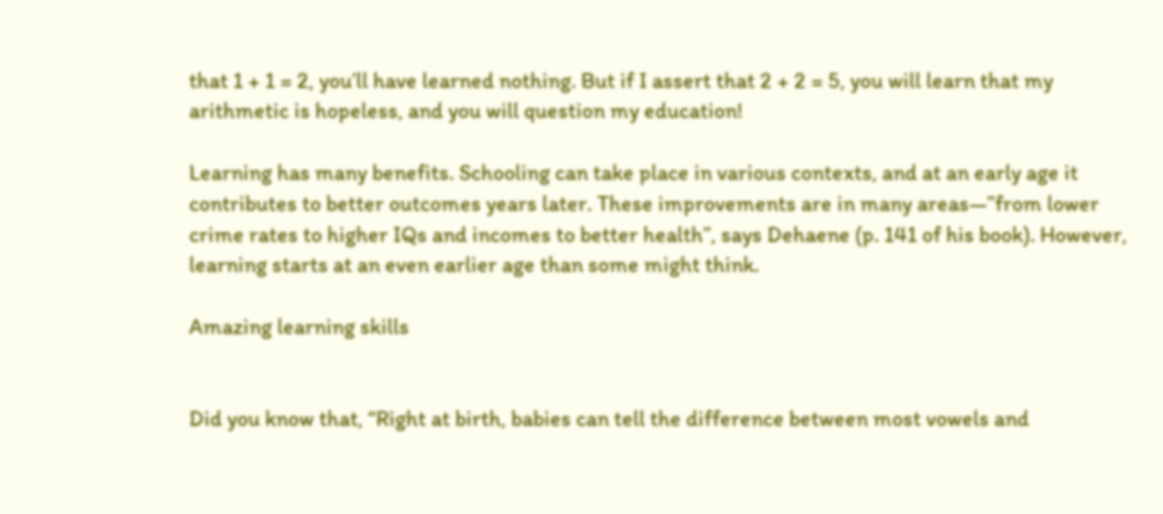that 1 + 1 = 2, you’ll have learned nothing. But if I assert that 2 + 2 = 5, you will learn that my arithmetic is hopeless, and you will question my education!

Learning has many benefits. Schooling can take place in various contexts, and at an early age it contributes to better outcomes years later. These improvements are in many areas—”from lower crime rates to higher IQs and incomes to better health”, says Dehaene (p. 141 of his book). However, learning starts at an even earlier age than some might think.

Amazing learning skills


Did you know that, “Right at birth, babies can tell the difference between most vowels and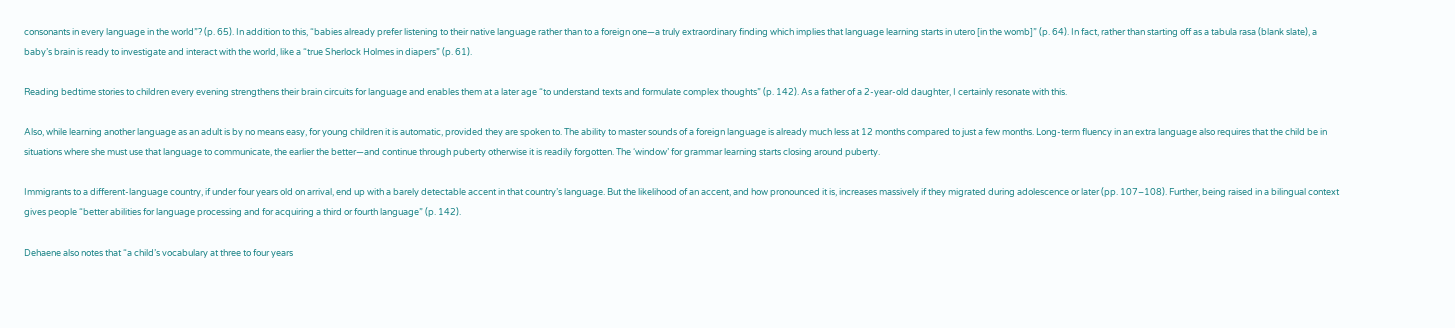consonants in every language in the world”? (p. 65). In addition to this, “babies already prefer listening to their native language rather than to a foreign one—a truly extraordinary finding which implies that language learning starts in utero [in the womb]” (p. 64). In fact, rather than starting off as a tabula rasa (blank slate), a baby’s brain is ready to investigate and interact with the world, like a “true Sherlock Holmes in diapers” (p. 61).

Reading bedtime stories to children every evening strengthens their brain circuits for language and enables them at a later age “to understand texts and formulate complex thoughts” (p. 142). As a father of a 2-year-old daughter, I certainly resonate with this.

Also, while learning another language as an adult is by no means easy, for young children it is automatic, provided they are spoken to. The ability to master sounds of a foreign language is already much less at 12 months compared to just a few months. Long-term fluency in an extra language also requires that the child be in situations where she must use that language to communicate, the earlier the better—and continue through puberty otherwise it is readily forgotten. The ‘window’ for grammar learning starts closing around puberty.

Immigrants to a different-language country, if under four years old on arrival, end up with a barely detectable accent in that country’s language. But the likelihood of an accent, and how pronounced it is, increases massively if they migrated during adolescence or later (pp. 107–108). Further, being raised in a bilingual context gives people “better abilities for language processing and for acquiring a third or fourth language” (p. 142).

Dehaene also notes that “a child’s vocabulary at three to four years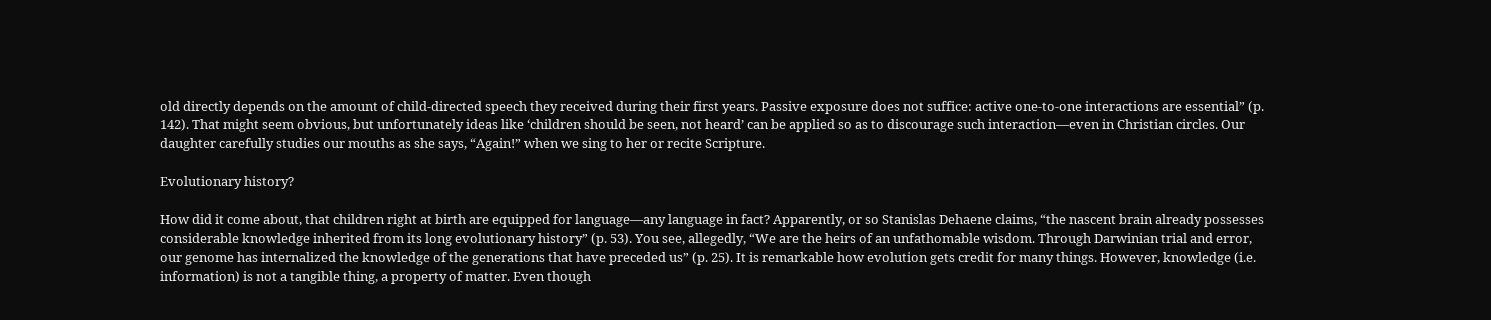old directly depends on the amount of child-directed speech they received during their first years. Passive exposure does not suffice: active one-to-one interactions are essential” (p. 142). That might seem obvious, but unfortunately ideas like ‘children should be seen, not heard’ can be applied so as to discourage such interaction—even in Christian circles. Our daughter carefully studies our mouths as she says, “Again!” when we sing to her or recite Scripture.

Evolutionary history?

How did it come about, that children right at birth are equipped for language—any language in fact? Apparently, or so Stanislas Dehaene claims, “the nascent brain already possesses considerable knowledge inherited from its long evolutionary history” (p. 53). You see, allegedly, “We are the heirs of an unfathomable wisdom. Through Darwinian trial and error, our genome has internalized the knowledge of the generations that have preceded us” (p. 25). It is remarkable how evolution gets credit for many things. However, knowledge (i.e. information) is not a tangible thing, a property of matter. Even though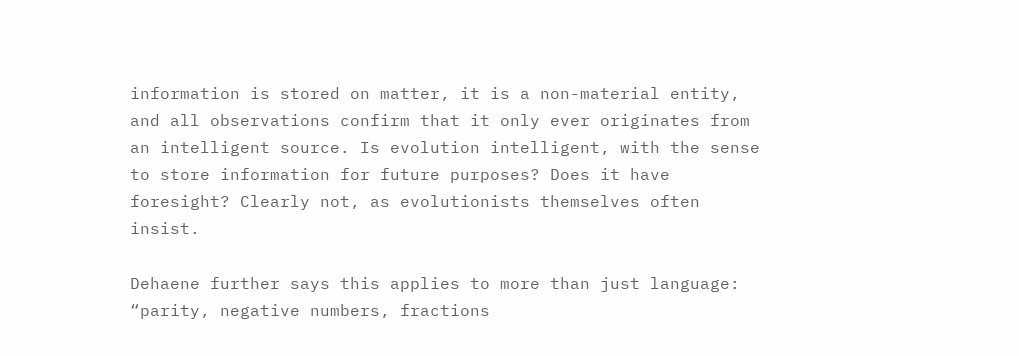information is stored on matter, it is a non-material entity, and all observations confirm that it only ever originates from an intelligent source. Is evolution intelligent, with the sense to store information for future purposes? Does it have foresight? Clearly not, as evolutionists themselves often insist.

Dehaene further says this applies to more than just language: “parity, negative numbers, fractions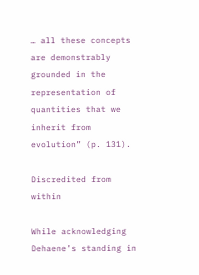… all these concepts are demonstrably grounded in the representation of quantities that we inherit from evolution” (p. 131).

Discredited from within

While acknowledging Dehaene’s standing in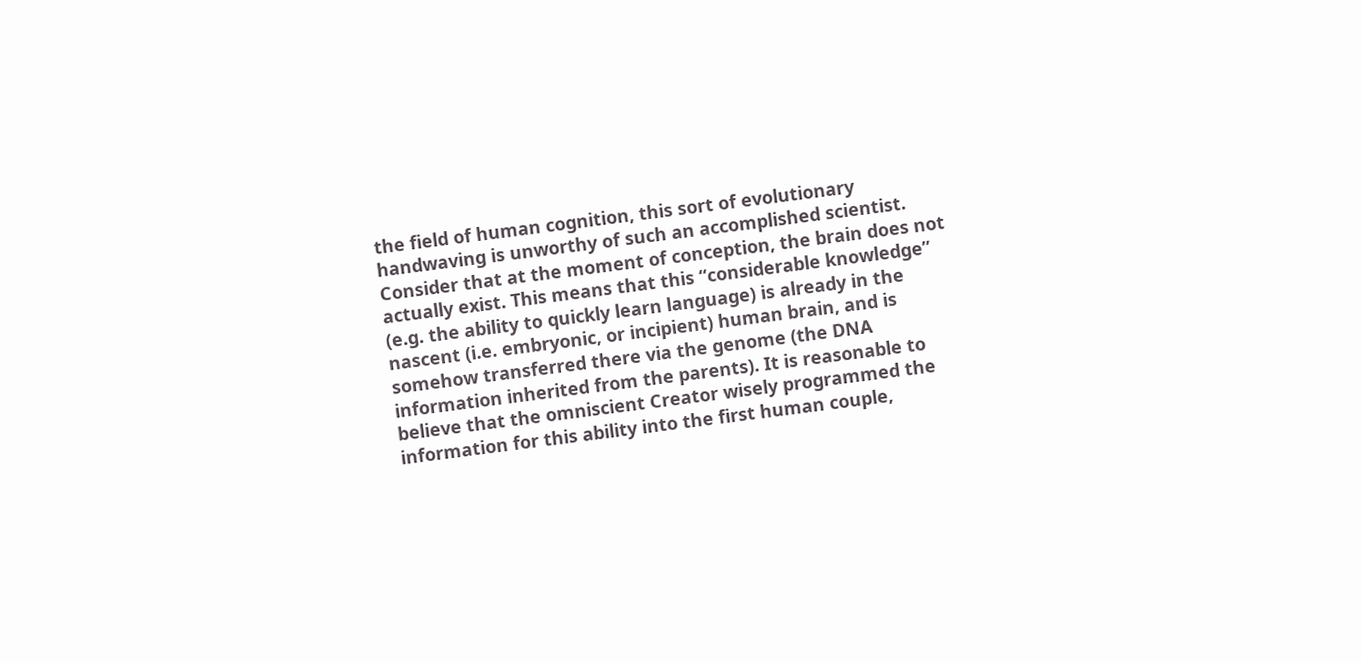the field of human cognition, this sort of evolutionary handwaving is unworthy of such an accomplished scientist. Consider that at the moment of conception, the brain does not actually exist. This means that this “considerable knowledge” (e.g. the ability to quickly learn language) is already in the nascent (i.e. embryonic, or incipient) human brain, and is somehow transferred there via the genome (the DNA information inherited from the parents). It is reasonable to believe that the omniscient Creator wisely programmed the information for this ability into the first human couple,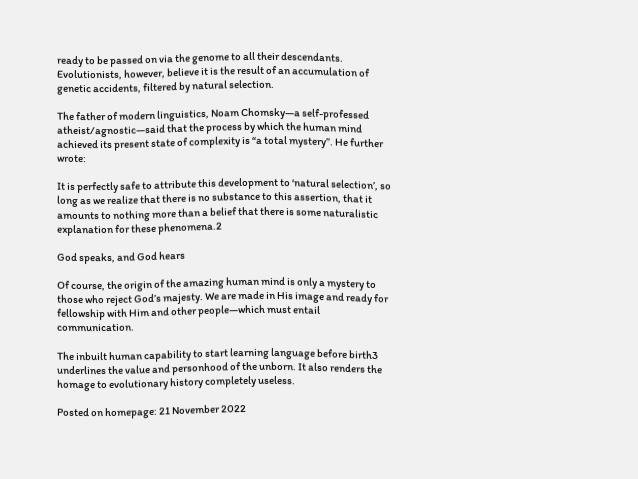ready to be passed on via the genome to all their descendants. Evolutionists, however, believe it is the result of an accumulation of genetic accidents, filtered by natural selection.

The father of modern linguistics, Noam Chomsky—a self-professed atheist/agnostic—said that the process by which the human mind achieved its present state of complexity is “a total mystery”. He further wrote:

It is perfectly safe to attribute this development to ‘natural selection’, so long as we realize that there is no substance to this assertion, that it amounts to nothing more than a belief that there is some naturalistic explanation for these phenomena.2

God speaks, and God hears

Of course, the origin of the amazing human mind is only a mystery to those who reject God’s majesty. We are made in His image and ready for fellowship with Him and other people—which must entail communication.

The inbuilt human capability to start learning language before birth3 underlines the value and personhood of the unborn. It also renders the homage to evolutionary history completely useless.

Posted on homepage: 21 November 2022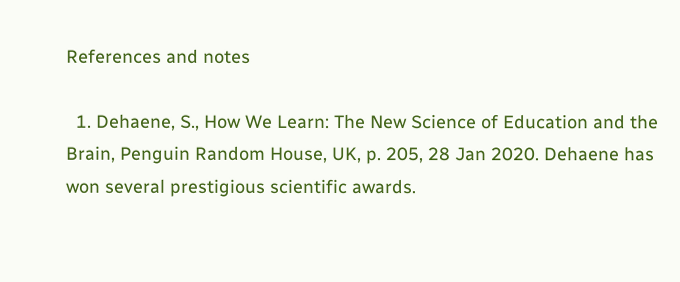References and notes

  1. Dehaene, S., How We Learn: The New Science of Education and the Brain, Penguin Random House, UK, p. 205, 28 Jan 2020. Dehaene has won several prestigious scientific awards.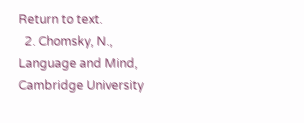Return to text.
  2. Chomsky, N., Language and Mind, Cambridge University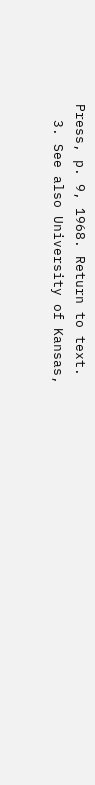Press, p. 9, 1968. Return to text.
  3. See also University of Kansas,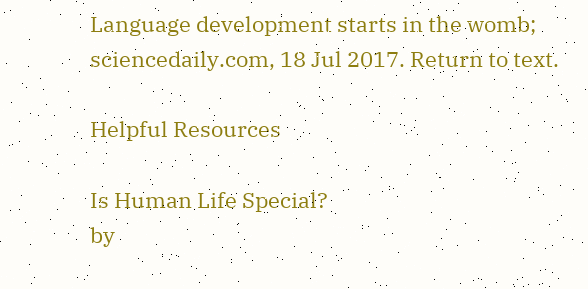Language development starts in the womb; sciencedaily.com, 18 Jul 2017. Return to text.

Helpful Resources

Is Human Life Special?
by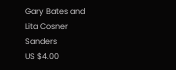Gary Bates and Lita Cosner Sanders
US $4.00